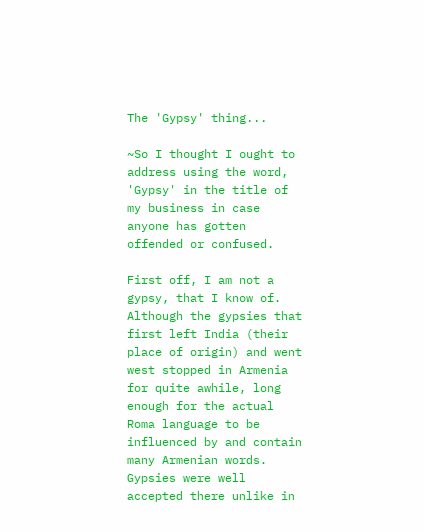The 'Gypsy' thing...

~So I thought I ought to address using the word, 'Gypsy' in the title of my business in case anyone has gotten offended or confused.

First off, I am not a gypsy, that I know of.  Although the gypsies that first left India (their place of origin) and went west stopped in Armenia for quite awhile, long enough for the actual Roma language to be influenced by and contain many Armenian words.  Gypsies were well accepted there unlike in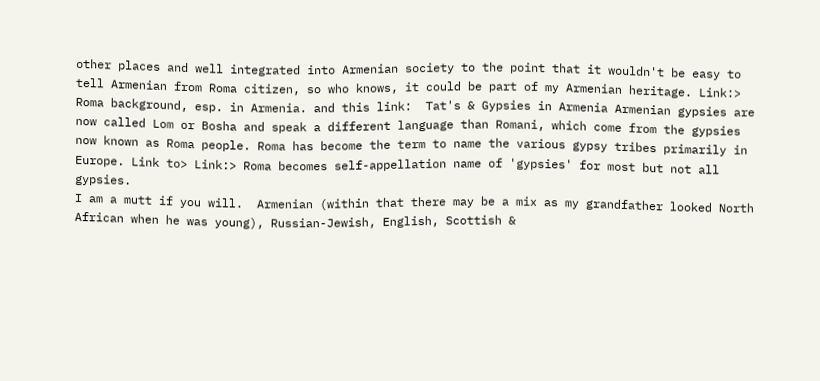other places and well integrated into Armenian society to the point that it wouldn't be easy to tell Armenian from Roma citizen, so who knows, it could be part of my Armenian heritage. Link:> Roma background, esp. in Armenia. and this link:  Tat's & Gypsies in Armenia Armenian gypsies are now called Lom or Bosha and speak a different language than Romani, which come from the gypsies now known as Roma people. Roma has become the term to name the various gypsy tribes primarily in Europe. Link to> Link:> Roma becomes self-appellation name of 'gypsies' for most but not all gypsies.
I am a mutt if you will.  Armenian (within that there may be a mix as my grandfather looked North African when he was young), Russian-Jewish, English, Scottish &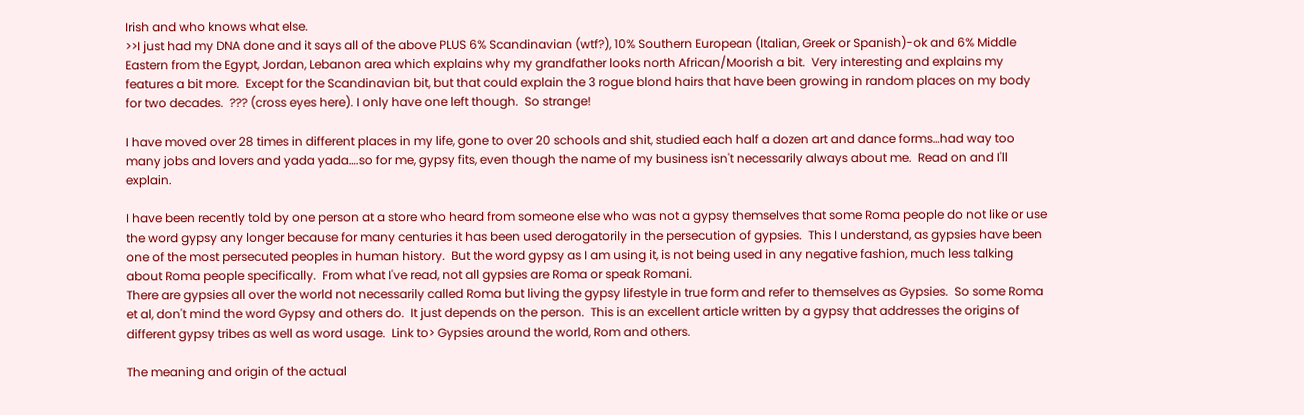Irish and who knows what else.
>>I just had my DNA done and it says all of the above PLUS 6% Scandinavian (wtf?), 10% Southern European (Italian, Greek or Spanish)-ok and 6% Middle Eastern from the Egypt, Jordan, Lebanon area which explains why my grandfather looks north African/Moorish a bit.  Very interesting and explains my features a bit more.  Except for the Scandinavian bit, but that could explain the 3 rogue blond hairs that have been growing in random places on my body for two decades.  ??? (cross eyes here). I only have one left though.  So strange!

I have moved over 28 times in different places in my life, gone to over 20 schools and shit, studied each half a dozen art and dance forms…had way too many jobs and lovers and yada yada….so for me, gypsy fits, even though the name of my business isn't necessarily always about me.  Read on and I'll explain.

I have been recently told by one person at a store who heard from someone else who was not a gypsy themselves that some Roma people do not like or use the word gypsy any longer because for many centuries it has been used derogatorily in the persecution of gypsies.  This I understand, as gypsies have been one of the most persecuted peoples in human history.  But the word gypsy as I am using it, is not being used in any negative fashion, much less talking about Roma people specifically.  From what I've read, not all gypsies are Roma or speak Romani.
There are gypsies all over the world not necessarily called Roma but living the gypsy lifestyle in true form and refer to themselves as Gypsies.  So some Roma et al, don't mind the word Gypsy and others do.  It just depends on the person.  This is an excellent article written by a gypsy that addresses the origins of different gypsy tribes as well as word usage.  Link to> Gypsies around the world, Rom and others.

The meaning and origin of the actual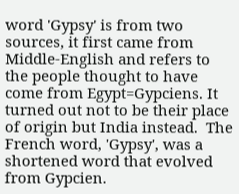word 'Gypsy' is from two sources, it first came from Middle-English and refers to the people thought to have come from Egypt=Gypciens. It turned out not to be their place of origin but India instead.  The French word, 'Gypsy', was a shortened word that evolved from Gypcien.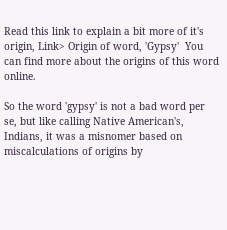Read this link to explain a bit more of it's origin, Link> Origin of word, 'Gypsy'  You can find more about the origins of this word online.

So the word 'gypsy' is not a bad word per se, but like calling Native American's, Indians, it was a misnomer based on miscalculations of origins by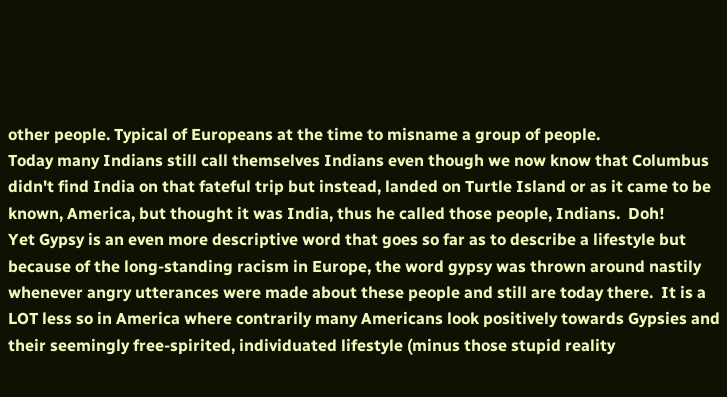other people. Typical of Europeans at the time to misname a group of people.
Today many Indians still call themselves Indians even though we now know that Columbus didn't find India on that fateful trip but instead, landed on Turtle Island or as it came to be known, America, but thought it was India, thus he called those people, Indians.  Doh!
Yet Gypsy is an even more descriptive word that goes so far as to describe a lifestyle but because of the long-standing racism in Europe, the word gypsy was thrown around nastily whenever angry utterances were made about these people and still are today there.  It is a LOT less so in America where contrarily many Americans look positively towards Gypsies and their seemingly free-spirited, individuated lifestyle (minus those stupid reality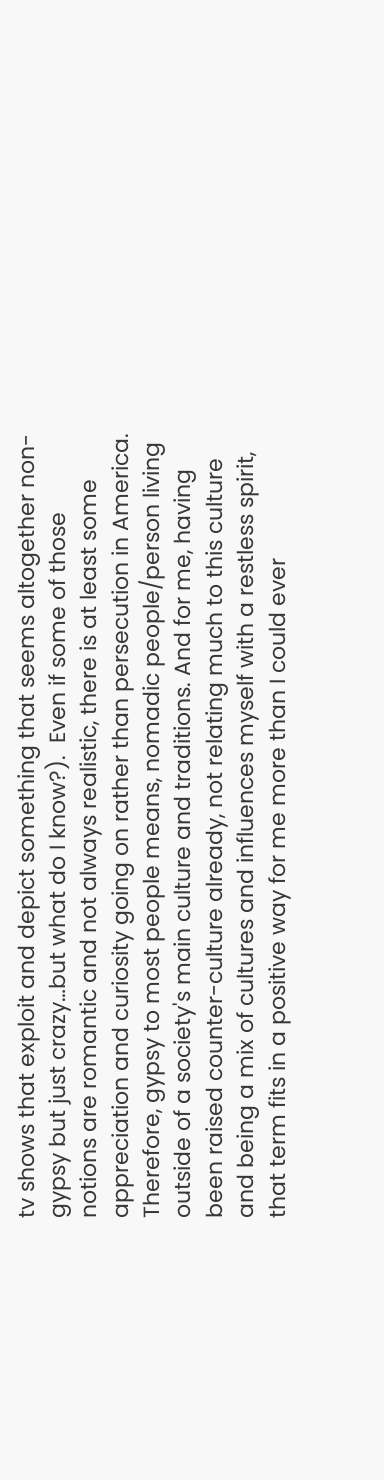tv shows that exploit and depict something that seems altogether non-gypsy but just crazy…but what do I know?).  Even if some of those notions are romantic and not always realistic, there is at least some appreciation and curiosity going on rather than persecution in America.
Therefore, gypsy to most people means, nomadic people/person living outside of a society's main culture and traditions. And for me, having been raised counter-culture already, not relating much to this culture and being a mix of cultures and influences myself with a restless spirit, that term fits in a positive way for me more than I could ever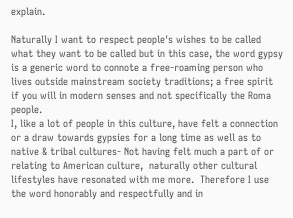explain.

Naturally I want to respect people's wishes to be called what they want to be called but in this case, the word gypsy is a generic word to connote a free-roaming person who lives outside mainstream society traditions; a free spirit if you will in modern senses and not specifically the Roma people.
I, like a lot of people in this culture, have felt a connection or a draw towards gypsies for a long time as well as to native & tribal cultures- Not having felt much a part of or relating to American culture,  naturally other cultural lifestyles have resonated with me more.  Therefore I use the word honorably and respectfully and in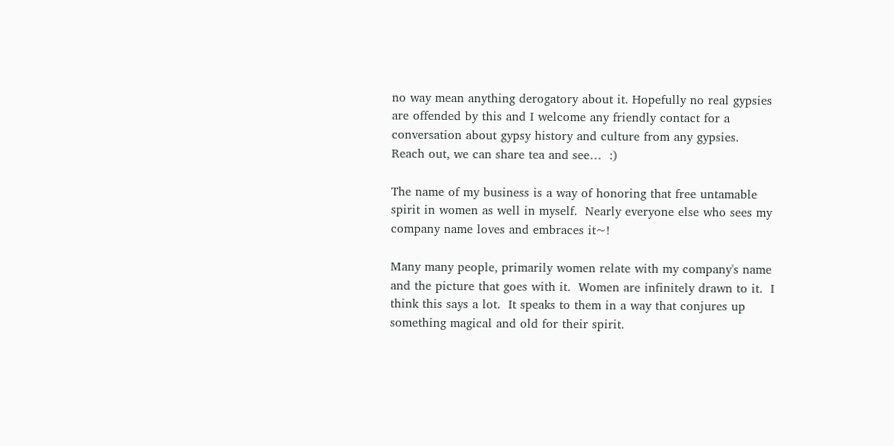no way mean anything derogatory about it. Hopefully no real gypsies are offended by this and I welcome any friendly contact for a conversation about gypsy history and culture from any gypsies.
Reach out, we can share tea and see…  :)

The name of my business is a way of honoring that free untamable spirit in women as well in myself.  Nearly everyone else who sees my company name loves and embraces it~!

Many many people, primarily women relate with my company's name and the picture that goes with it.  Women are infinitely drawn to it.  I think this says a lot.  It speaks to them in a way that conjures up something magical and old for their spirit.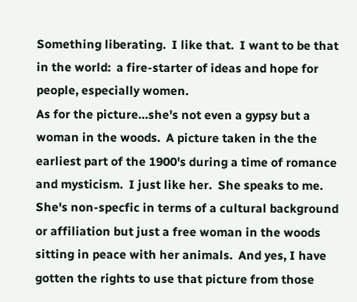Something liberating.  I like that.  I want to be that in the world:  a fire-starter of ideas and hope for people, especially women.
As for the picture…she's not even a gypsy but a woman in the woods.  A picture taken in the the earliest part of the 1900's during a time of romance and mysticism.  I just like her.  She speaks to me. She's non-specfic in terms of a cultural background or affiliation but just a free woman in the woods sitting in peace with her animals.  And yes, I have gotten the rights to use that picture from those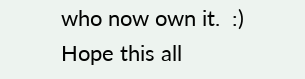who now own it.  :)
Hope this all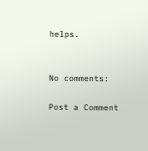helps.


No comments:

Post a Comment